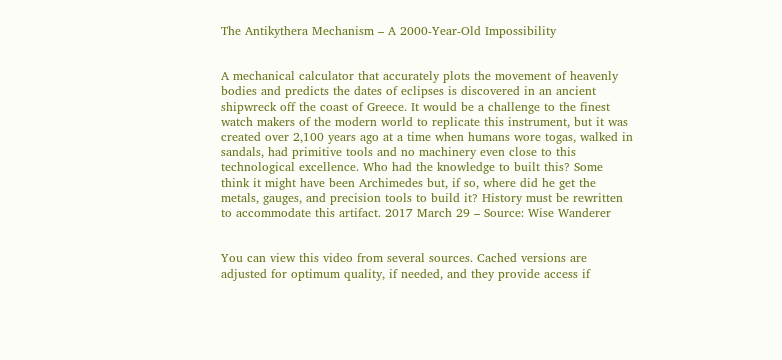The Antikythera Mechanism – A 2000-Year-Old Impossibility


A mechanical calculator that accurately plots the movement of heavenly bodies and predicts the dates of eclipses is discovered in an ancient shipwreck off the coast of Greece. It would be a challenge to the finest watch makers of the modern world to replicate this instrument, but it was created over 2,100 years ago at a time when humans wore togas, walked in sandals, had primitive tools and no machinery even close to this technological excellence. Who had the knowledge to built this? Some think it might have been Archimedes but, if so, where did he get the metals, gauges, and precision tools to build it? History must be rewritten to accommodate this artifact. 2017 March 29 – Source: Wise Wanderer


You can view this video from several sources. Cached versions are adjusted for optimum quality, if needed, and they provide access if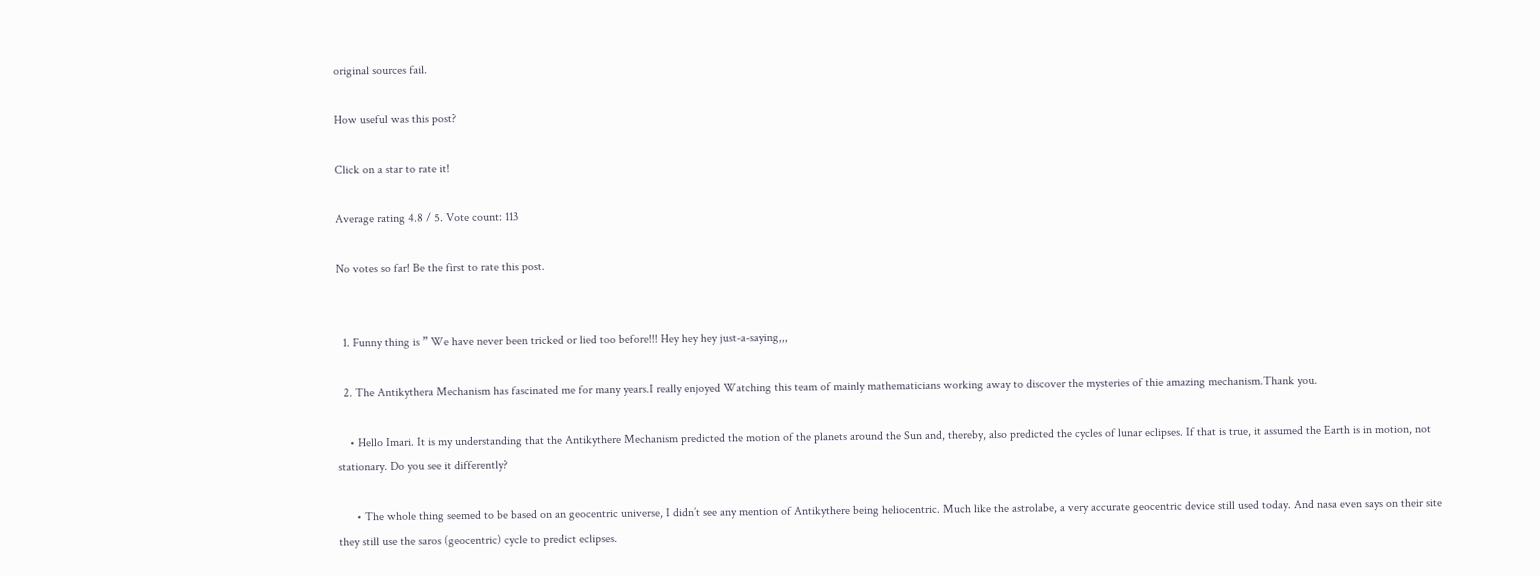original sources fail.

How useful was this post?

Click on a star to rate it!

Average rating 4.8 / 5. Vote count: 113

No votes so far! Be the first to rate this post.


  1. Funny thing is ” We have never been tricked or lied too before!!! Hey hey hey just-a-saying,,,

  2. The Antikythera Mechanism has fascinated me for many years.I really enjoyed Watching this team of mainly mathematicians working away to discover the mysteries of thie amazing mechanism.Thank you.

    • Hello Imari. It is my understanding that the Antikythere Mechanism predicted the motion of the planets around the Sun and, thereby, also predicted the cycles of lunar eclipses. If that is true, it assumed the Earth is in motion, not stationary. Do you see it differently?

      • The whole thing seemed to be based on an geocentric universe, I didn’t see any mention of Antikythere being heliocentric. Much like the astrolabe, a very accurate geocentric device still used today. And nasa even says on their site they still use the saros (geocentric) cycle to predict eclipses.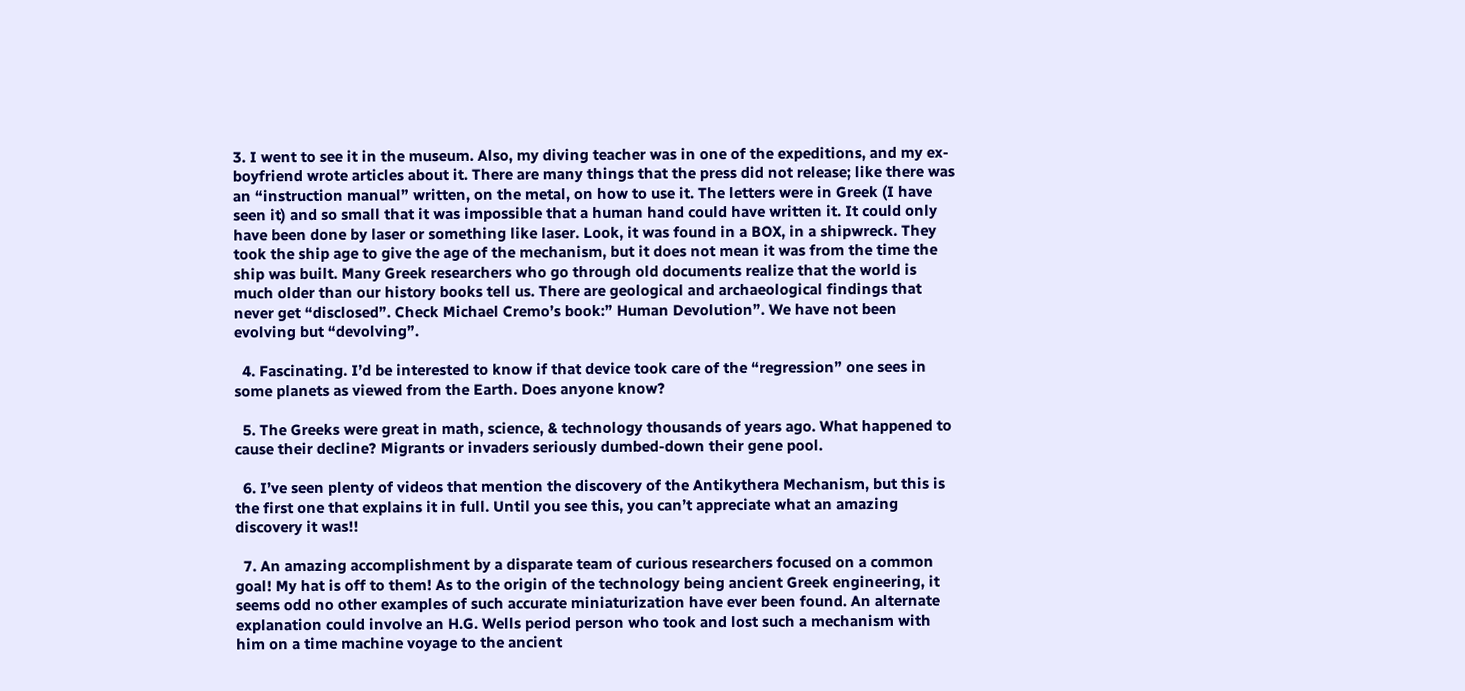3. I went to see it in the museum. Also, my diving teacher was in one of the expeditions, and my ex-boyfriend wrote articles about it. There are many things that the press did not release; like there was an “instruction manual” written, on the metal, on how to use it. The letters were in Greek (I have seen it) and so small that it was impossible that a human hand could have written it. It could only have been done by laser or something like laser. Look, it was found in a BOX, in a shipwreck. They took the ship age to give the age of the mechanism, but it does not mean it was from the time the ship was built. Many Greek researchers who go through old documents realize that the world is much older than our history books tell us. There are geological and archaeological findings that never get “disclosed”. Check Michael Cremo’s book:” Human Devolution”. We have not been evolving but “devolving”.

  4. Fascinating. I’d be interested to know if that device took care of the “regression” one sees in some planets as viewed from the Earth. Does anyone know?

  5. The Greeks were great in math, science, & technology thousands of years ago. What happened to cause their decline? Migrants or invaders seriously dumbed-down their gene pool.

  6. I’ve seen plenty of videos that mention the discovery of the Antikythera Mechanism, but this is the first one that explains it in full. Until you see this, you can’t appreciate what an amazing discovery it was!!

  7. An amazing accomplishment by a disparate team of curious researchers focused on a common goal! My hat is off to them! As to the origin of the technology being ancient Greek engineering, it seems odd no other examples of such accurate miniaturization have ever been found. An alternate explanation could involve an H.G. Wells period person who took and lost such a mechanism with him on a time machine voyage to the ancient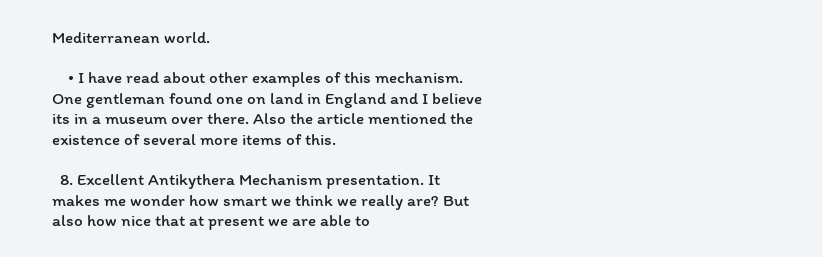Mediterranean world.

    • I have read about other examples of this mechanism. One gentleman found one on land in England and I believe its in a museum over there. Also the article mentioned the existence of several more items of this.

  8. Excellent Antikythera Mechanism presentation. It makes me wonder how smart we think we really are? But also how nice that at present we are able to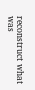reconstruct what was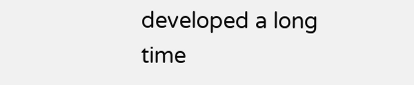developed a long time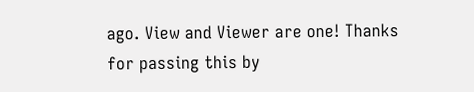ago. View and Viewer are one! Thanks for passing this by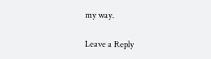my way.

Leave a Reply